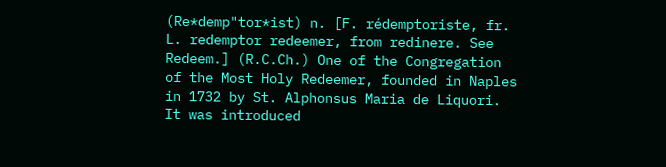(Re*demp"tor*ist) n. [F. rédemptoriste, fr. L. redemptor redeemer, from redinere. See Redeem.] (R.C.Ch.) One of the Congregation of the Most Holy Redeemer, founded in Naples in 1732 by St. Alphonsus Maria de Liquori. It was introduced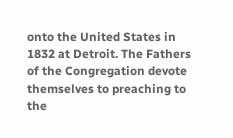onto the United States in 1832 at Detroit. The Fathers of the Congregation devote themselves to preaching to the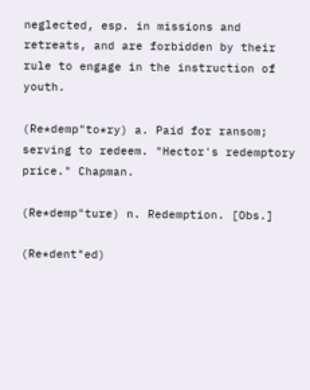neglected, esp. in missions and retreats, and are forbidden by their rule to engage in the instruction of youth.

(Re*demp"to*ry) a. Paid for ransom; serving to redeem. "Hector's redemptory price." Chapman.

(Re*demp"ture) n. Redemption. [Obs.]

(Re*dent"ed)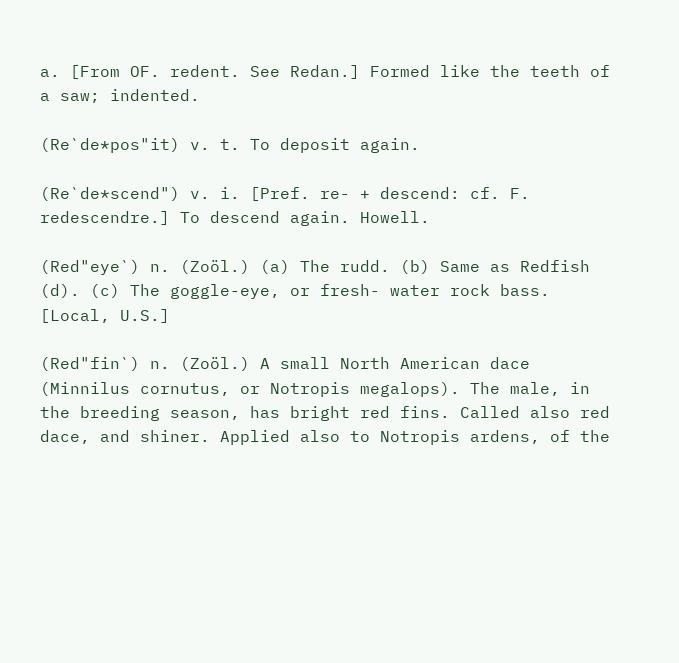a. [From OF. redent. See Redan.] Formed like the teeth of a saw; indented.

(Re`de*pos"it) v. t. To deposit again.

(Re`de*scend") v. i. [Pref. re- + descend: cf. F. redescendre.] To descend again. Howell.

(Red"eye`) n. (Zoöl.) (a) The rudd. (b) Same as Redfish (d). (c) The goggle-eye, or fresh- water rock bass. [Local, U.S.]

(Red"fin`) n. (Zoöl.) A small North American dace (Minnilus cornutus, or Notropis megalops). The male, in the breeding season, has bright red fins. Called also red dace, and shiner. Applied also to Notropis ardens, of the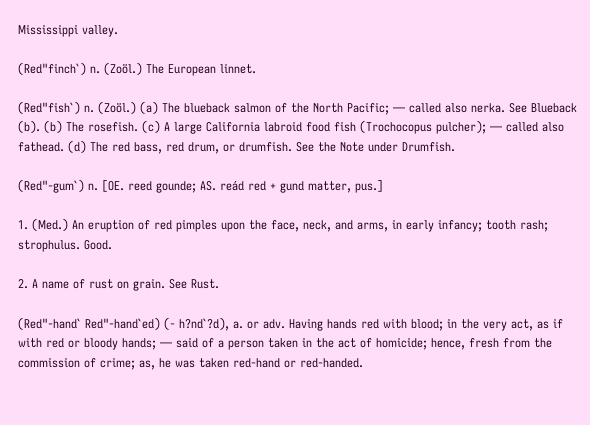Mississippi valley.

(Red"finch`) n. (Zoöl.) The European linnet.

(Red"fish`) n. (Zoöl.) (a) The blueback salmon of the North Pacific; — called also nerka. See Blueback (b). (b) The rosefish. (c) A large California labroid food fish (Trochocopus pulcher); — called also fathead. (d) The red bass, red drum, or drumfish. See the Note under Drumfish.

(Red"-gum`) n. [OE. reed gounde; AS. reád red + gund matter, pus.]

1. (Med.) An eruption of red pimples upon the face, neck, and arms, in early infancy; tooth rash; strophulus. Good.

2. A name of rust on grain. See Rust.

(Red"-hand` Red"-hand`ed) (- h?nd`?d), a. or adv. Having hands red with blood; in the very act, as if with red or bloody hands; — said of a person taken in the act of homicide; hence, fresh from the commission of crime; as, he was taken red-hand or red-handed.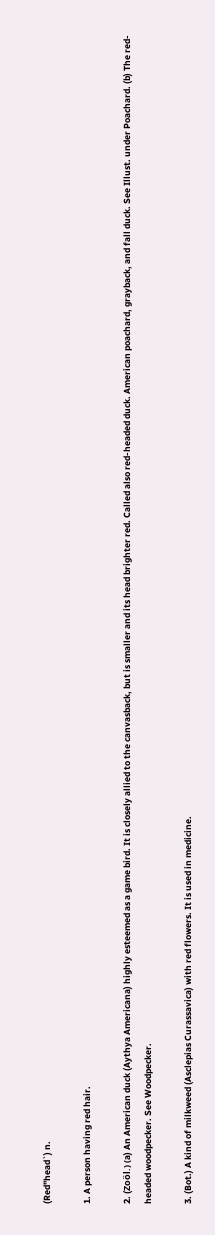(Red"head`) n.

1. A person having red hair.

2. (Zoöl.) (a) An American duck (Aythya Americana) highly esteemed as a game bird. It is closely allied to the canvasback, but is smaller and its head brighter red. Called also red-headed duck. American poachard, grayback, and fall duck. See Illust. under Poachard. (b) The red-headed woodpecker. See Woodpecker.

3. (Bot.) A kind of milkweed (Asclepias Curassavica) with red flowers. It is used in medicine.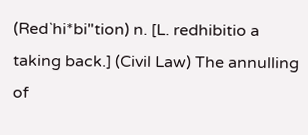(Red`hi*bi"tion) n. [L. redhibitio a taking back.] (Civil Law) The annulling of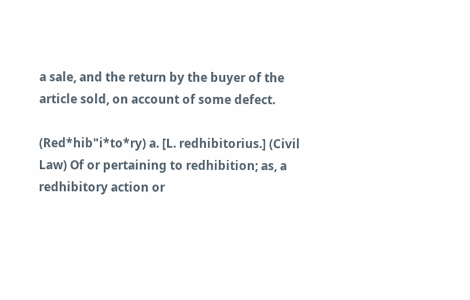a sale, and the return by the buyer of the article sold, on account of some defect.

(Red*hib"i*to*ry) a. [L. redhibitorius.] (Civil Law) Of or pertaining to redhibition; as, a redhibitory action or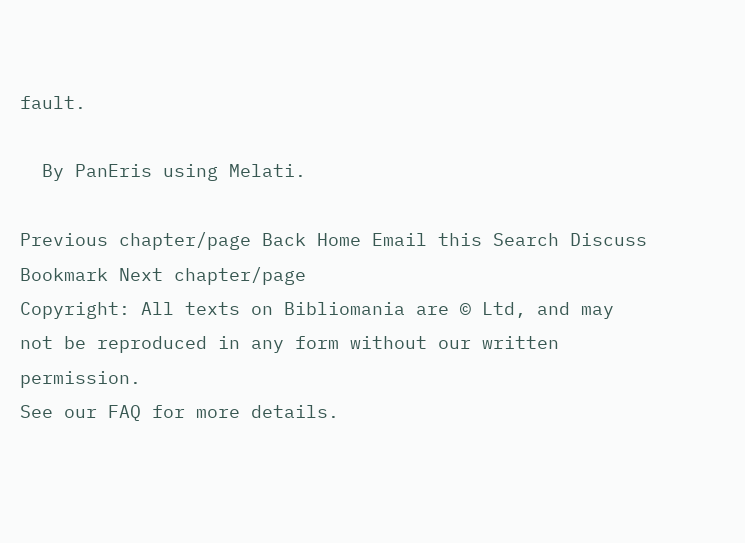fault.

  By PanEris using Melati.

Previous chapter/page Back Home Email this Search Discuss Bookmark Next chapter/page
Copyright: All texts on Bibliomania are © Ltd, and may not be reproduced in any form without our written permission.
See our FAQ for more details.